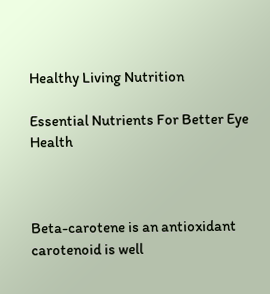Healthy Living Nutrition

Essential Nutrients For Better Eye Health



Beta-carotene is an antioxidant carotenoid is well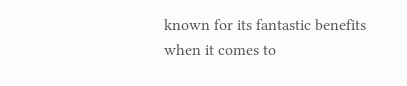known for its fantastic benefits when it comes to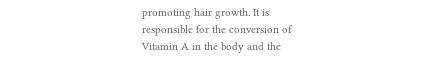promoting hair growth. It is responsible for the conversion of Vitamin A in the body and the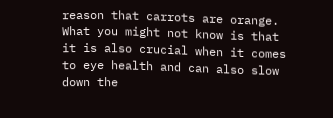reason that carrots are orange. What you might not know is that it is also crucial when it comes to eye health and can also slow down the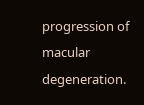progression of macular degeneration.